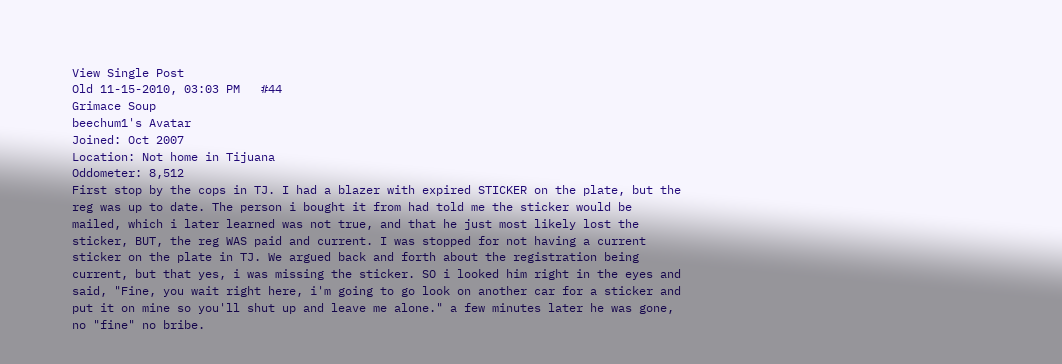View Single Post
Old 11-15-2010, 03:03 PM   #44
Grimace Soup
beechum1's Avatar
Joined: Oct 2007
Location: Not home in Tijuana
Oddometer: 8,512
First stop by the cops in TJ. I had a blazer with expired STICKER on the plate, but the reg was up to date. The person i bought it from had told me the sticker would be mailed, which i later learned was not true, and that he just most likely lost the sticker, BUT, the reg WAS paid and current. I was stopped for not having a current sticker on the plate in TJ. We argued back and forth about the registration being current, but that yes, i was missing the sticker. SO i looked him right in the eyes and said, "Fine, you wait right here, i'm going to go look on another car for a sticker and put it on mine so you'll shut up and leave me alone." a few minutes later he was gone, no "fine" no bribe.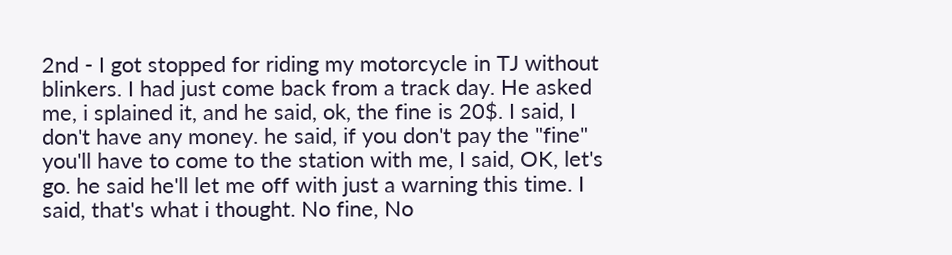2nd - I got stopped for riding my motorcycle in TJ without blinkers. I had just come back from a track day. He asked me, i splained it, and he said, ok, the fine is 20$. I said, I don't have any money. he said, if you don't pay the "fine" you'll have to come to the station with me, I said, OK, let's go. he said he'll let me off with just a warning this time. I said, that's what i thought. No fine, No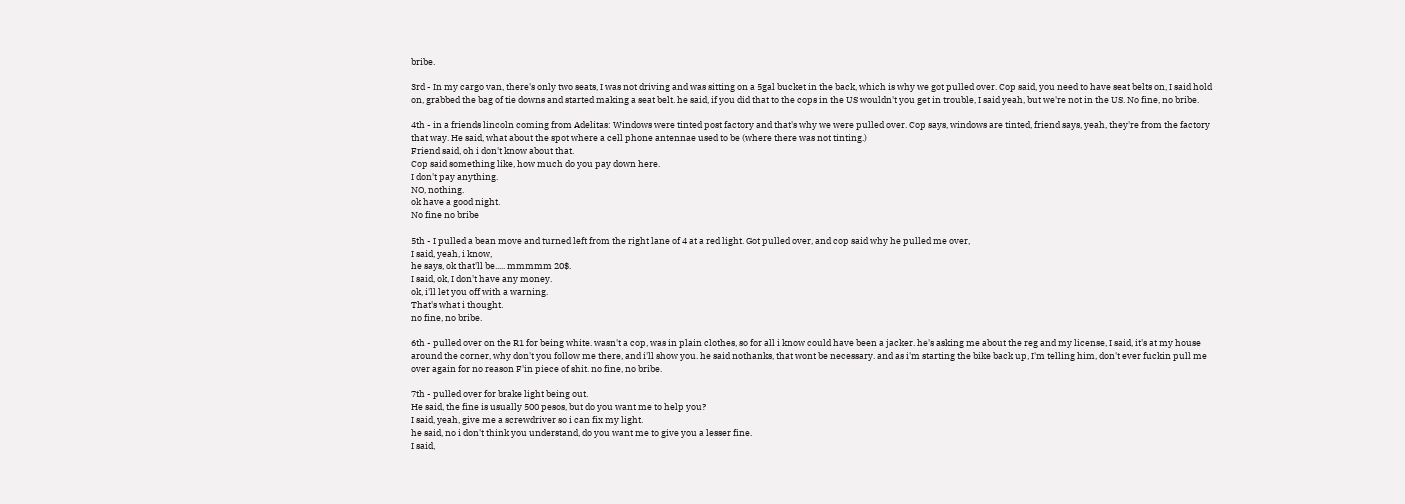bribe.

3rd - In my cargo van, there's only two seats, I was not driving and was sitting on a 5gal bucket in the back, which is why we got pulled over. Cop said, you need to have seat belts on, I said hold on, grabbed the bag of tie downs and started making a seat belt. he said, if you did that to the cops in the US wouldn't you get in trouble, I said yeah, but we're not in the US. No fine, no bribe.

4th - in a friends lincoln coming from Adelitas: Windows were tinted post factory and that's why we were pulled over. Cop says, windows are tinted, friend says, yeah, they're from the factory that way. He said, what about the spot where a cell phone antennae used to be (where there was not tinting.)
Friend said, oh i don't know about that.
Cop said something like, how much do you pay down here.
I don't pay anything.
NO, nothing.
ok have a good night.
No fine no bribe

5th - I pulled a bean move and turned left from the right lane of 4 at a red light. Got pulled over, and cop said why he pulled me over,
I said, yeah, i know,
he says, ok that'll be..... mmmmm 20$.
I said, ok, I don't have any money.
ok, i'll let you off with a warning.
That's what i thought.
no fine, no bribe.

6th - pulled over on the R1 for being white. wasn't a cop, was in plain clothes, so for all i know could have been a jacker. he's asking me about the reg and my license, I said, it's at my house around the corner, why don't you follow me there, and i'll show you. he said nothanks, that wont be necessary. and as i'm starting the bike back up, I'm telling him, don't ever fuckin pull me over again for no reason F'in piece of shit. no fine, no bribe.

7th - pulled over for brake light being out.
He said, the fine is usually 500 pesos, but do you want me to help you?
I said, yeah, give me a screwdriver so i can fix my light.
he said, no i don't think you understand, do you want me to give you a lesser fine.
I said,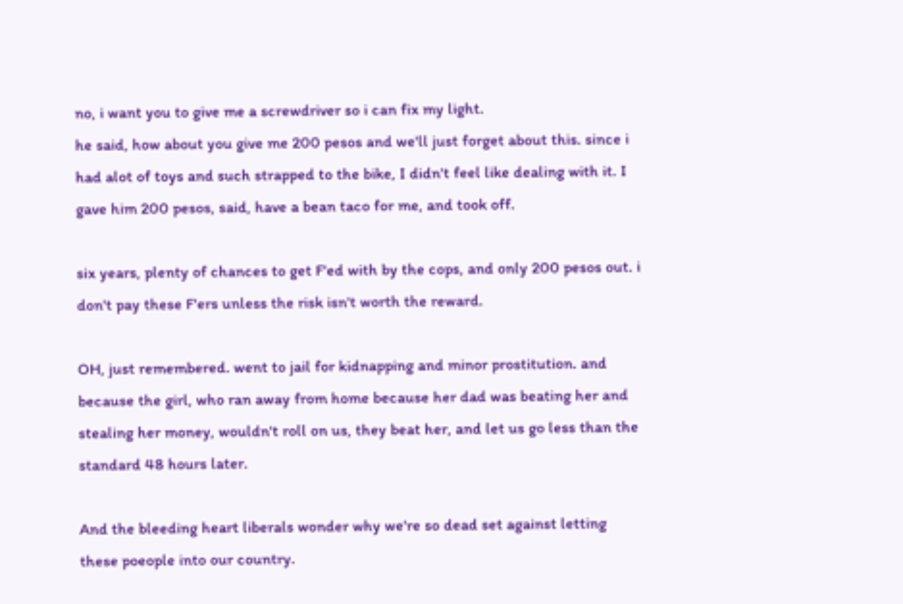no, i want you to give me a screwdriver so i can fix my light.
he said, how about you give me 200 pesos and we'll just forget about this. since i had alot of toys and such strapped to the bike, I didn't feel like dealing with it. I gave him 200 pesos, said, have a bean taco for me, and took off.

six years, plenty of chances to get F'ed with by the cops, and only 200 pesos out. i don't pay these F'ers unless the risk isn't worth the reward.

OH, just remembered. went to jail for kidnapping and minor prostitution. and because the girl, who ran away from home because her dad was beating her and stealing her money, wouldn't roll on us, they beat her, and let us go less than the standard 48 hours later.

And the bleeding heart liberals wonder why we're so dead set against letting these poeople into our country.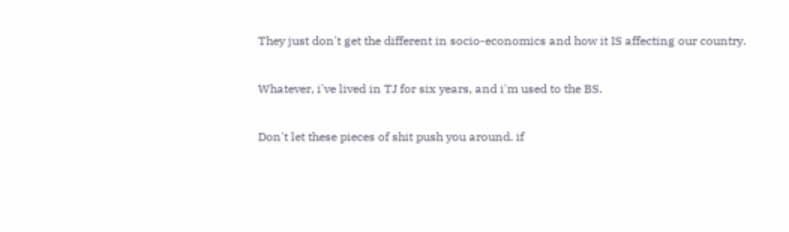They just don't get the different in socio-economics and how it IS affecting our country.

Whatever, i've lived in TJ for six years, and i'm used to the BS.

Don't let these pieces of shit push you around. if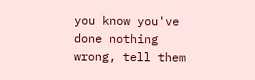you know you've done nothing wrong, tell them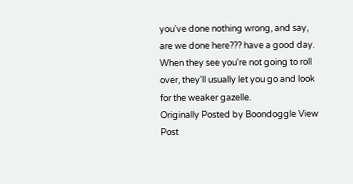you've done nothing wrong, and say, are we done here??? have a good day. When they see you're not going to roll over, they'll usually let you go and look for the weaker gazelle.
Originally Posted by Boondoggle View Post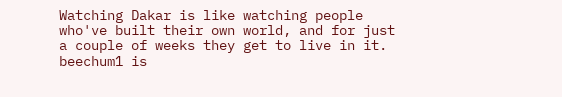Watching Dakar is like watching people who've built their own world, and for just a couple of weeks they get to live in it.
beechum1 is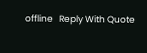offline   Reply With Quote